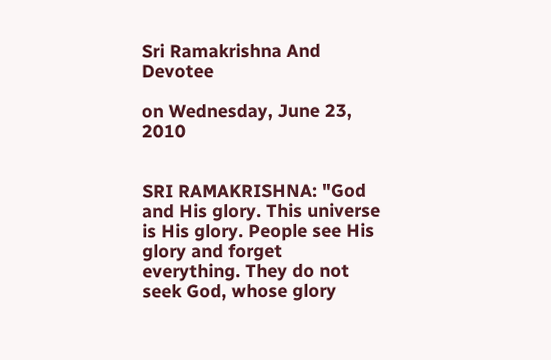Sri Ramakrishna And Devotee

on Wednesday, June 23, 2010


SRI RAMAKRISHNA: "God and His glory. This universe is His glory. People see His glory and forget everything. They do not seek God, whose glory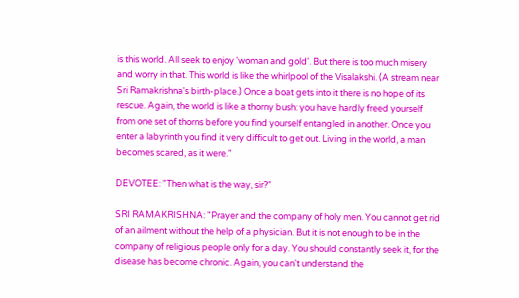is this world. All seek to enjoy 'woman and gold'. But there is too much misery and worry in that. This world is like the whirlpool of the Visalakshi. (A stream near Sri Ramakrishna's birth-place.) Once a boat gets into it there is no hope of its rescue. Again, the world is like a thorny bush: you have hardly freed yourself from one set of thorns before you find yourself entangled in another. Once you enter a labyrinth you find it very difficult to get out. Living in the world, a man becomes scared, as it were."

DEVOTEE: "Then what is the way, sir?"

SRI RAMAKRISHNA: "Prayer and the company of holy men. You cannot get rid of an ailment without the help of a physician. But it is not enough to be in the company of religious people only for a day. You should constantly seek it, for the disease has become chronic. Again, you can't understand the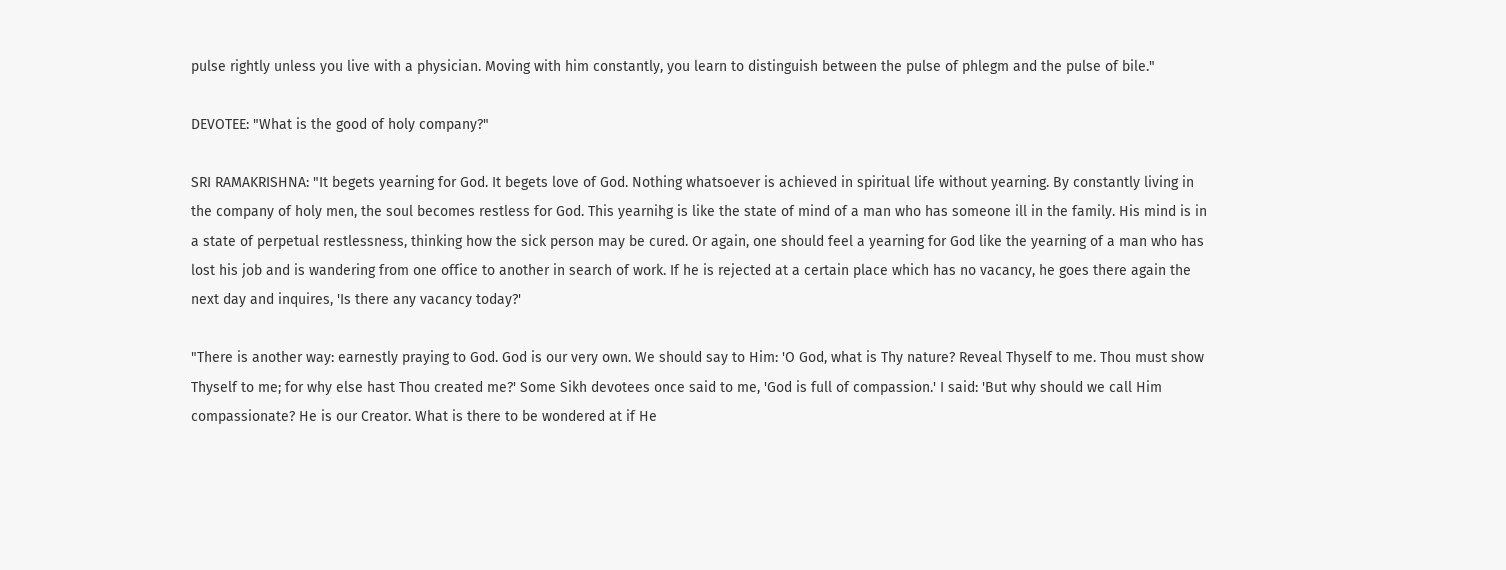pulse rightly unless you live with a physician. Moving with him constantly, you learn to distinguish between the pulse of phlegm and the pulse of bile."

DEVOTEE: "What is the good of holy company?"

SRI RAMAKRISHNA: "It begets yearning for God. It begets love of God. Nothing whatsoever is achieved in spiritual life without yearning. By constantly living in the company of holy men, the soul becomes restless for God. This yearnihg is like the state of mind of a man who has someone ill in the family. His mind is in a state of perpetual restlessness, thinking how the sick person may be cured. Or again, one should feel a yearning for God like the yearning of a man who has lost his job and is wandering from one office to another in search of work. If he is rejected at a certain place which has no vacancy, he goes there again the next day and inquires, 'Is there any vacancy today?'

"There is another way: earnestly praying to God. God is our very own. We should say to Him: 'O God, what is Thy nature? Reveal Thyself to me. Thou must show Thyself to me; for why else hast Thou created me?' Some Sikh devotees once said to me, 'God is full of compassion.' I said: 'But why should we call Him compassionate? He is our Creator. What is there to be wondered at if He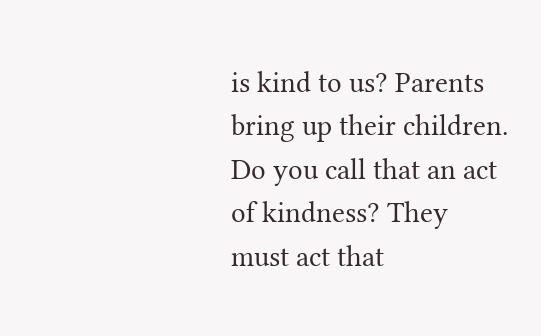is kind to us? Parents bring up their children. Do you call that an act of kindness? They must act that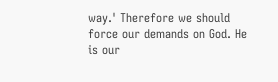way.' Therefore we should force our demands on God. He is our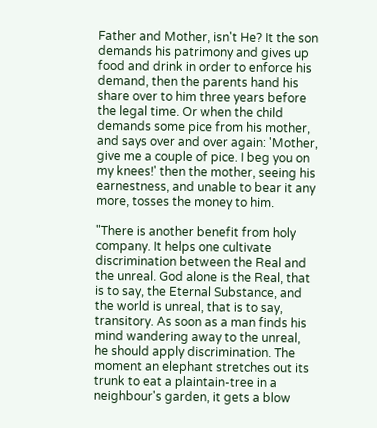Father and Mother, isn't He? It the son demands his patrimony and gives up food and drink in order to enforce his demand, then the parents hand his share over to him three years before the legal time. Or when the child demands some pice from his mother, and says over and over again: 'Mother, give me a couple of pice. I beg you on my knees!' then the mother, seeing his earnestness, and unable to bear it any more, tosses the money to him.

"There is another benefit from holy company. It helps one cultivate discrimination between the Real and the unreal. God alone is the Real, that is to say, the Eternal Substance, and the world is unreal, that is to say, transitory. As soon as a man finds his mind wandering away to the unreal, he should apply discrimination. The moment an elephant stretches out its trunk to eat a plaintain-tree in a neighbour's garden, it gets a blow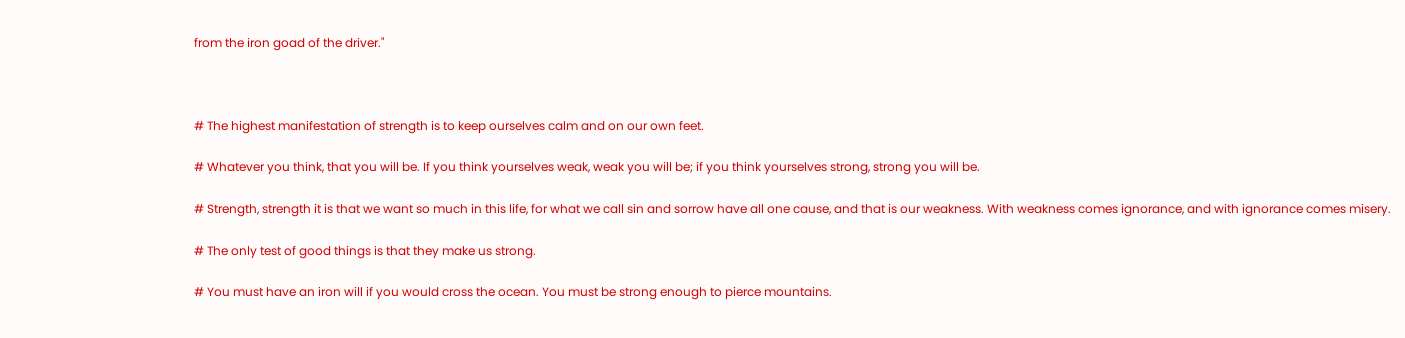from the iron goad of the driver."



# The highest manifestation of strength is to keep ourselves calm and on our own feet.

# Whatever you think, that you will be. If you think yourselves weak, weak you will be; if you think yourselves strong, strong you will be.

# Strength, strength it is that we want so much in this life, for what we call sin and sorrow have all one cause, and that is our weakness. With weakness comes ignorance, and with ignorance comes misery.

# The only test of good things is that they make us strong.

# You must have an iron will if you would cross the ocean. You must be strong enough to pierce mountains.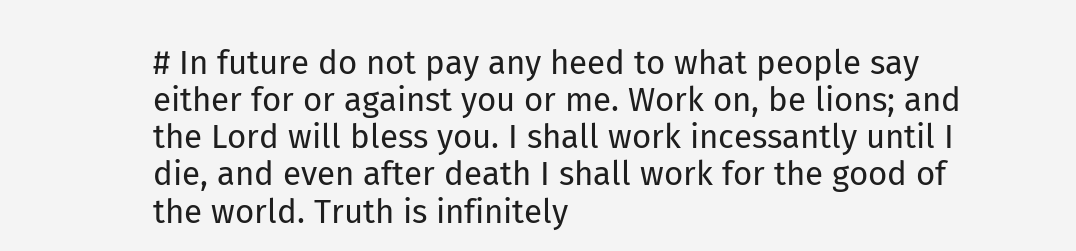# In future do not pay any heed to what people say either for or against you or me. Work on, be lions; and the Lord will bless you. I shall work incessantly until I die, and even after death I shall work for the good of the world. Truth is infinitely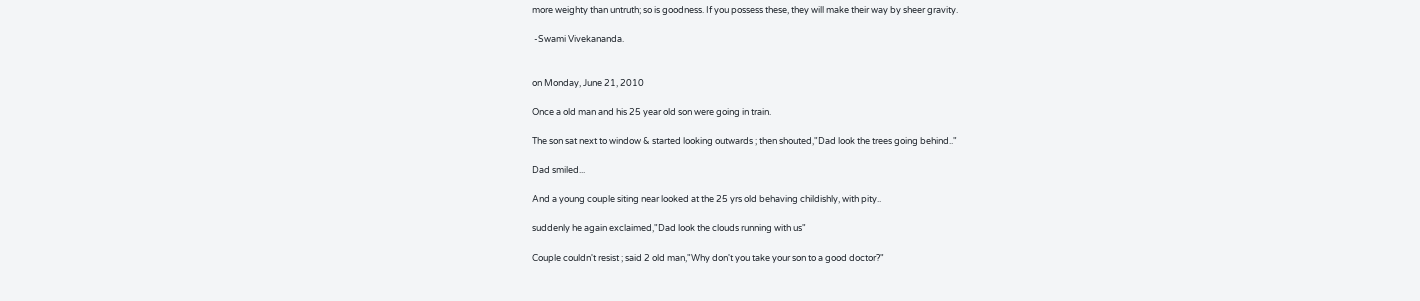more weighty than untruth; so is goodness. If you possess these, they will make their way by sheer gravity.

 -Swami Vivekananda.


on Monday, June 21, 2010

Once a old man and his 25 year old son were going in train.

The son sat next to window & started looking outwards ; then shouted,"Dad look the trees going behind.."

Dad smiled...

And a young couple siting near looked at the 25 yrs old behaving childishly, with pity..

suddenly he again exclaimed,"Dad look the clouds running with us"

Couple couldn't resist ; said 2 old man,"Why don't you take your son to a good doctor?"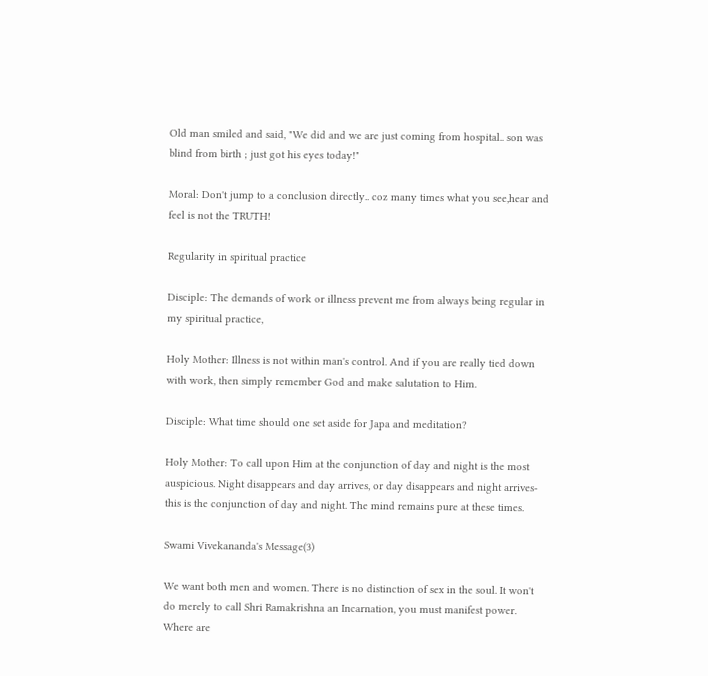Old man smiled and said, "We did and we are just coming from hospital.. son was blind from birth ; just got his eyes today!"

Moral: Don't jump to a conclusion directly.. coz many times what you see,hear and feel is not the TRUTH!

Regularity in spiritual practice

Disciple: The demands of work or illness prevent me from always being regular in my spiritual practice,

Holy Mother: Illness is not within man's control. And if you are really tied down with work, then simply remember God and make salutation to Him.

Disciple: What time should one set aside for Japa and meditation?

Holy Mother: To call upon Him at the conjunction of day and night is the most auspicious. Night disappears and day arrives, or day disappears and night arrives-this is the conjunction of day and night. The mind remains pure at these times.

Swami Vivekananda's Message(3)

We want both men and women. There is no distinction of sex in the soul. It won't do merely to call Shri Ramakrishna an Incarnation, you must manifest power. Where are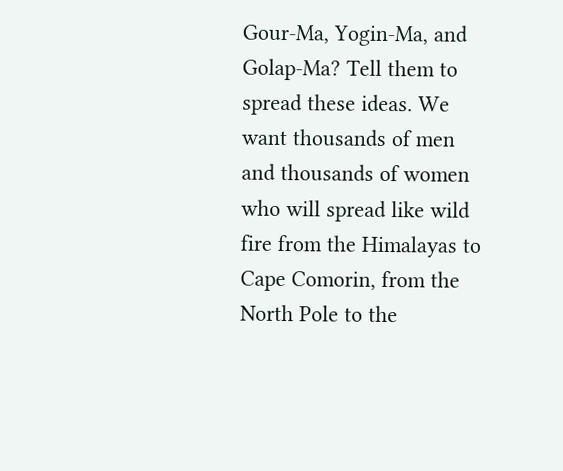Gour-Ma, Yogin-Ma, and Golap-Ma? Tell them to spread these ideas. We want thousands of men and thousands of women who will spread like wild fire from the Himalayas to Cape Comorin, from the North Pole to the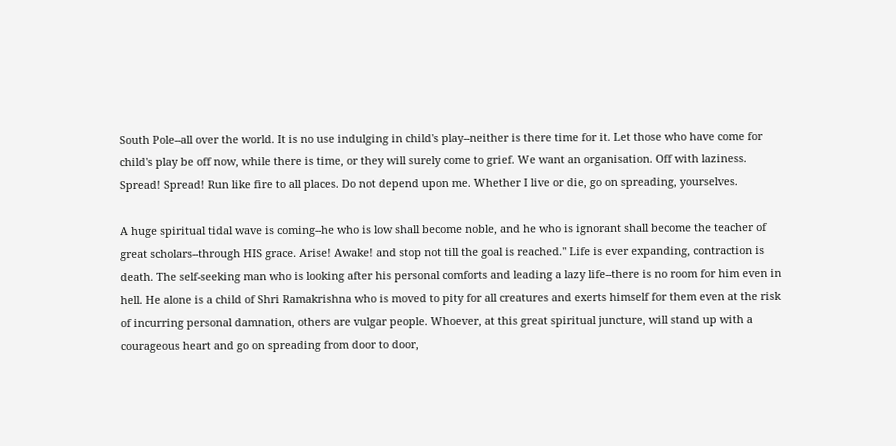South Pole--all over the world. It is no use indulging in child's play--neither is there time for it. Let those who have come for child's play be off now, while there is time, or they will surely come to grief. We want an organisation. Off with laziness. Spread! Spread! Run like fire to all places. Do not depend upon me. Whether I live or die, go on spreading, yourselves.

A huge spiritual tidal wave is coming--he who is low shall become noble, and he who is ignorant shall become the teacher of great scholars--through HIS grace. Arise! Awake! and stop not till the goal is reached." Life is ever expanding, contraction is death. The self-seeking man who is looking after his personal comforts and leading a lazy life--there is no room for him even in hell. He alone is a child of Shri Ramakrishna who is moved to pity for all creatures and exerts himself for them even at the risk of incurring personal damnation, others are vulgar people. Whoever, at this great spiritual juncture, will stand up with a courageous heart and go on spreading from door to door,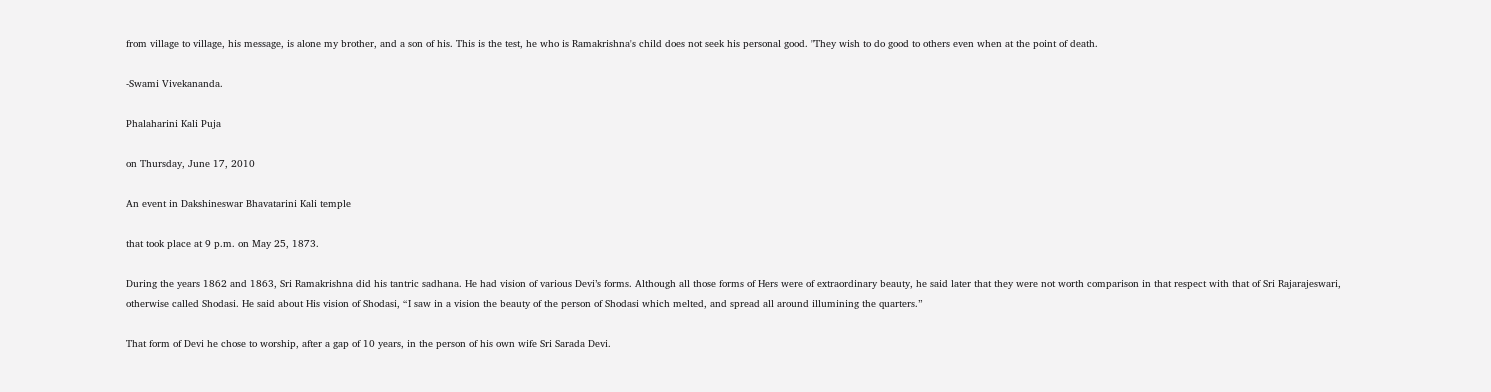from village to village, his message, is alone my brother, and a son of his. This is the test, he who is Ramakrishna's child does not seek his personal good. "They wish to do good to others even when at the point of death.

-Swami Vivekananda.

Phalaharini Kali Puja

on Thursday, June 17, 2010

An event in Dakshineswar Bhavatarini Kali temple

that took place at 9 p.m. on May 25, 1873.

During the years 1862 and 1863, Sri Ramakrishna did his tantric sadhana. He had vision of various Devi’s forms. Although all those forms of Hers were of extraordinary beauty, he said later that they were not worth comparison in that respect with that of Sri Rajarajeswari, otherwise called Shodasi. He said about His vision of Shodasi, “I saw in a vision the beauty of the person of Shodasi which melted, and spread all around illumining the quarters.”

That form of Devi he chose to worship, after a gap of 10 years, in the person of his own wife Sri Sarada Devi.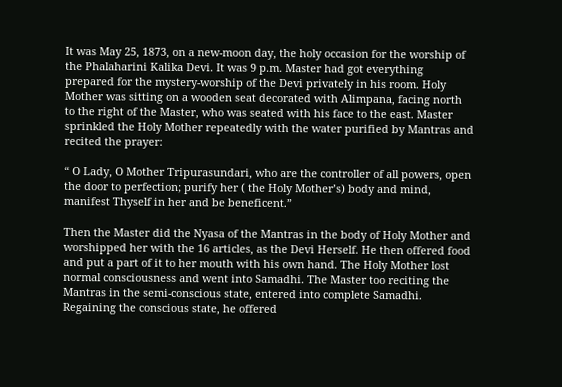It was May 25, 1873, on a new-moon day, the holy occasion for the worship of the Phalaharini Kalika Devi. It was 9 p.m. Master had got everything prepared for the mystery-worship of the Devi privately in his room. Holy Mother was sitting on a wooden seat decorated with Alimpana, facing north to the right of the Master, who was seated with his face to the east. Master sprinkled the Holy Mother repeatedly with the water purified by Mantras and recited the prayer:

“ O Lady, O Mother Tripurasundari, who are the controller of all powers, open the door to perfection; purify her ( the Holy Mother’s) body and mind, manifest Thyself in her and be beneficent.”

Then the Master did the Nyasa of the Mantras in the body of Holy Mother and worshipped her with the 16 articles, as the Devi Herself. He then offered food and put a part of it to her mouth with his own hand. The Holy Mother lost normal consciousness and went into Samadhi. The Master too reciting the Mantras in the semi-conscious state, entered into complete Samadhi. Regaining the conscious state, he offered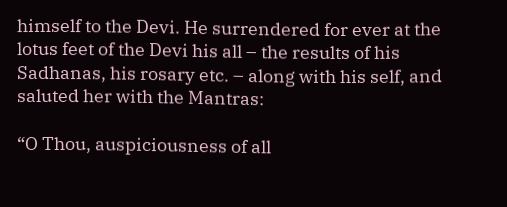himself to the Devi. He surrendered for ever at the lotus feet of the Devi his all – the results of his Sadhanas, his rosary etc. – along with his self, and saluted her with the Mantras:

“O Thou, auspiciousness of all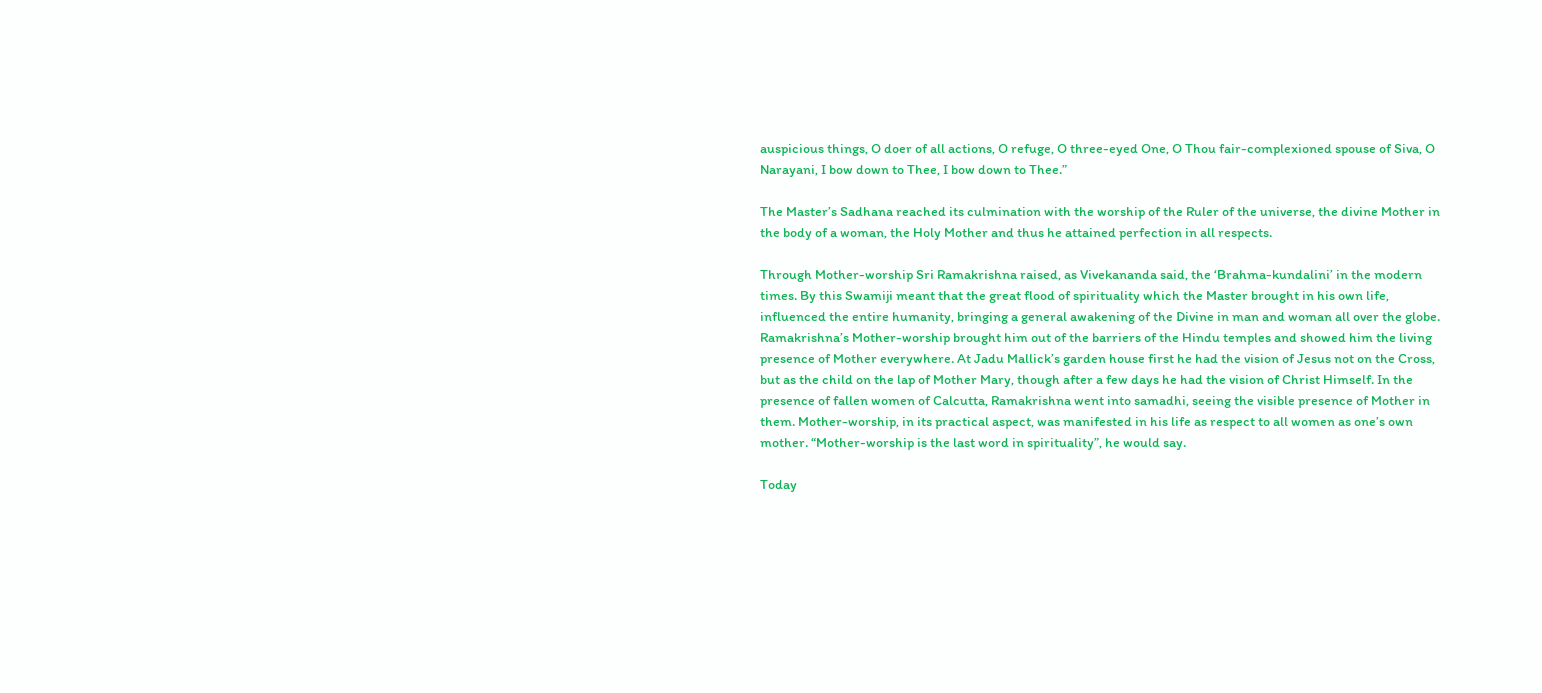auspicious things, O doer of all actions, O refuge, O three-eyed One, O Thou fair-complexioned spouse of Siva, O Narayani, I bow down to Thee, I bow down to Thee.”

The Master’s Sadhana reached its culmination with the worship of the Ruler of the universe, the divine Mother in the body of a woman, the Holy Mother and thus he attained perfection in all respects.

Through Mother-worship Sri Ramakrishna raised, as Vivekananda said, the ‘Brahma-kundalini’ in the modern times. By this Swamiji meant that the great flood of spirituality which the Master brought in his own life, influenced the entire humanity, bringing a general awakening of the Divine in man and woman all over the globe. Ramakrishna’s Mother-worship brought him out of the barriers of the Hindu temples and showed him the living presence of Mother everywhere. At Jadu Mallick’s garden house first he had the vision of Jesus not on the Cross, but as the child on the lap of Mother Mary, though after a few days he had the vision of Christ Himself. In the presence of fallen women of Calcutta, Ramakrishna went into samadhi, seeing the visible presence of Mother in them. Mother-worship, in its practical aspect, was manifested in his life as respect to all women as one’s own mother. “Mother-worship is the last word in spirituality”, he would say.

Today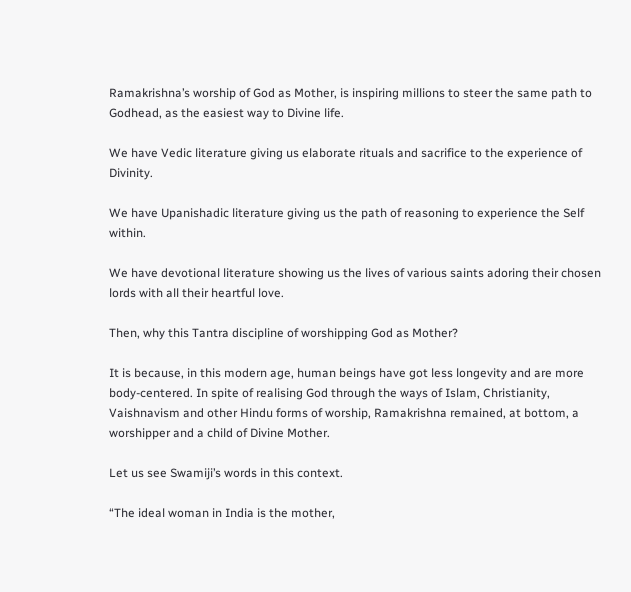Ramakrishna’s worship of God as Mother, is inspiring millions to steer the same path to Godhead, as the easiest way to Divine life.

We have Vedic literature giving us elaborate rituals and sacrifice to the experience of Divinity.

We have Upanishadic literature giving us the path of reasoning to experience the Self within.

We have devotional literature showing us the lives of various saints adoring their chosen lords with all their heartful love.

Then, why this Tantra discipline of worshipping God as Mother?

It is because, in this modern age, human beings have got less longevity and are more body-centered. In spite of realising God through the ways of Islam, Christianity, Vaishnavism and other Hindu forms of worship, Ramakrishna remained, at bottom, a worshipper and a child of Divine Mother.

Let us see Swamiji’s words in this context.

“The ideal woman in India is the mother,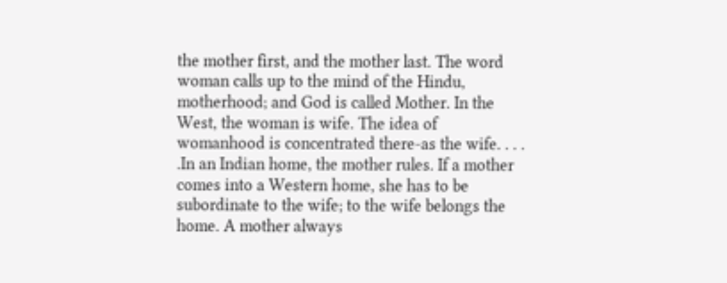the mother first, and the mother last. The word woman calls up to the mind of the Hindu, motherhood; and God is called Mother. In the West, the woman is wife. The idea of womanhood is concentrated there-as the wife. . . . .In an Indian home, the mother rules. If a mother comes into a Western home, she has to be subordinate to the wife; to the wife belongs the home. A mother always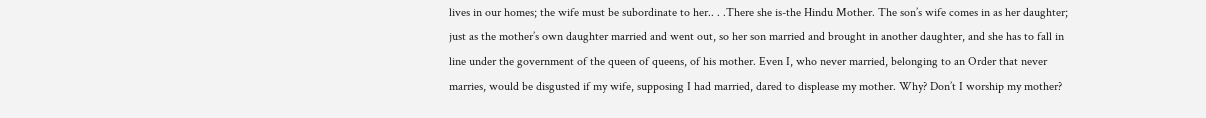lives in our homes; the wife must be subordinate to her.. . .There she is-the Hindu Mother. The son’s wife comes in as her daughter; just as the mother’s own daughter married and went out, so her son married and brought in another daughter, and she has to fall in line under the government of the queen of queens, of his mother. Even I, who never married, belonging to an Order that never marries, would be disgusted if my wife, supposing I had married, dared to displease my mother. Why? Don’t I worship my mother?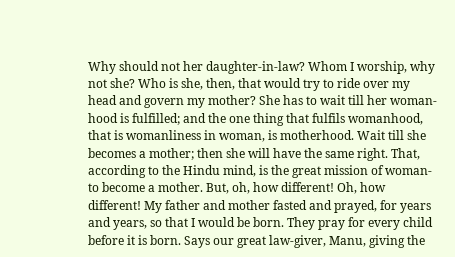Why should not her daughter-in-law? Whom I worship, why not she? Who is she, then, that would try to ride over my head and govern my mother? She has to wait till her woman-hood is fulfilled; and the one thing that fulfils womanhood, that is womanliness in woman, is motherhood. Wait till she becomes a mother; then she will have the same right. That, according to the Hindu mind, is the great mission of woman-to become a mother. But, oh, how different! Oh, how different! My father and mother fasted and prayed, for years and years, so that I would be born. They pray for every child before it is born. Says our great law-giver, Manu, giving the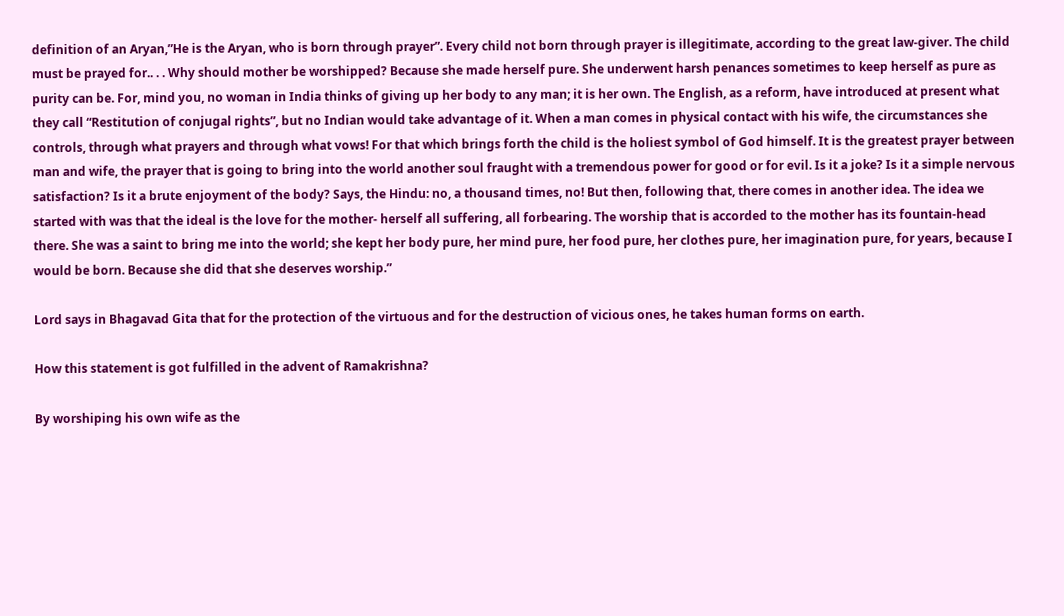definition of an Aryan,”He is the Aryan, who is born through prayer”. Every child not born through prayer is illegitimate, according to the great law-giver. The child must be prayed for.. . . Why should mother be worshipped? Because she made herself pure. She underwent harsh penances sometimes to keep herself as pure as purity can be. For, mind you, no woman in India thinks of giving up her body to any man; it is her own. The English, as a reform, have introduced at present what they call “Restitution of conjugal rights”, but no Indian would take advantage of it. When a man comes in physical contact with his wife, the circumstances she controls, through what prayers and through what vows! For that which brings forth the child is the holiest symbol of God himself. It is the greatest prayer between man and wife, the prayer that is going to bring into the world another soul fraught with a tremendous power for good or for evil. Is it a joke? Is it a simple nervous satisfaction? Is it a brute enjoyment of the body? Says, the Hindu: no, a thousand times, no! But then, following that, there comes in another idea. The idea we started with was that the ideal is the love for the mother- herself all suffering, all forbearing. The worship that is accorded to the mother has its fountain-head there. She was a saint to bring me into the world; she kept her body pure, her mind pure, her food pure, her clothes pure, her imagination pure, for years, because I would be born. Because she did that she deserves worship.”

Lord says in Bhagavad Gita that for the protection of the virtuous and for the destruction of vicious ones, he takes human forms on earth.

How this statement is got fulfilled in the advent of Ramakrishna?

By worshiping his own wife as the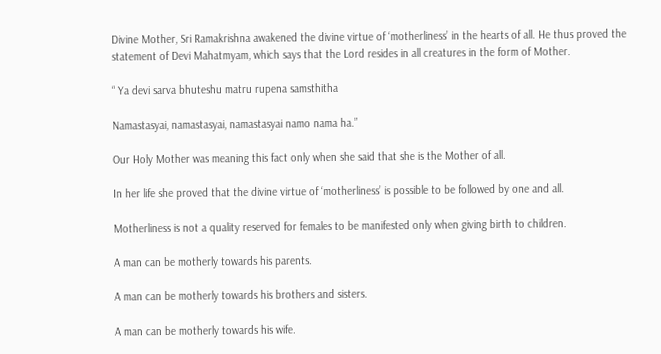Divine Mother, Sri Ramakrishna awakened the divine virtue of ‘motherliness’ in the hearts of all. He thus proved the statement of Devi Mahatmyam, which says that the Lord resides in all creatures in the form of Mother.

“ Ya devi sarva bhuteshu matru rupena samsthitha

Namastasyai, namastasyai, namastasyai namo nama ha.”

Our Holy Mother was meaning this fact only when she said that she is the Mother of all.

In her life she proved that the divine virtue of ‘motherliness’ is possible to be followed by one and all.

Motherliness is not a quality reserved for females to be manifested only when giving birth to children.

A man can be motherly towards his parents.

A man can be motherly towards his brothers and sisters.

A man can be motherly towards his wife.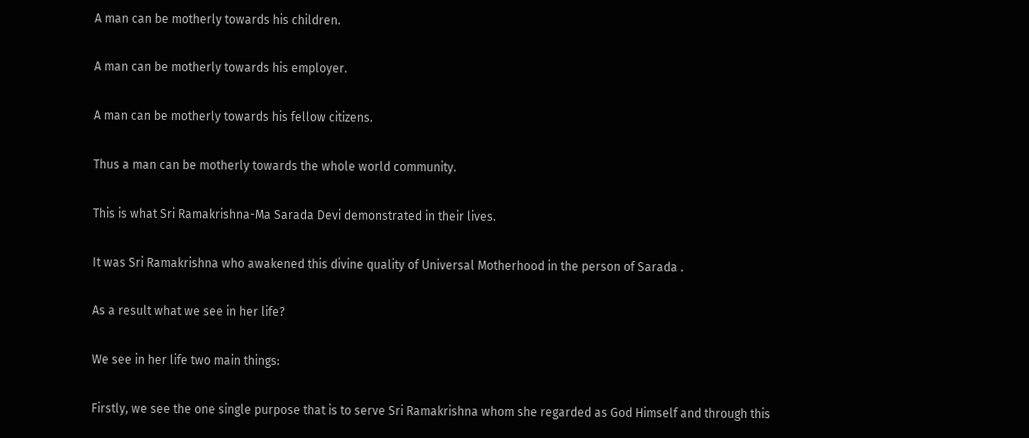A man can be motherly towards his children.

A man can be motherly towards his employer.

A man can be motherly towards his fellow citizens.

Thus a man can be motherly towards the whole world community.

This is what Sri Ramakrishna-Ma Sarada Devi demonstrated in their lives.

It was Sri Ramakrishna who awakened this divine quality of Universal Motherhood in the person of Sarada .

As a result what we see in her life?

We see in her life two main things:

Firstly, we see the one single purpose that is to serve Sri Ramakrishna whom she regarded as God Himself and through this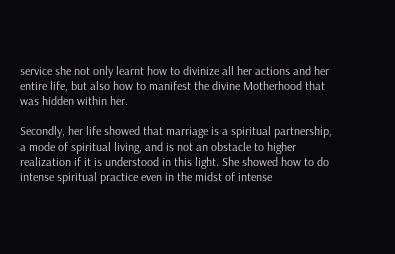service she not only learnt how to divinize all her actions and her entire life, but also how to manifest the divine Motherhood that was hidden within her.

Secondly, her life showed that marriage is a spiritual partnership, a mode of spiritual living, and is not an obstacle to higher realization if it is understood in this light. She showed how to do intense spiritual practice even in the midst of intense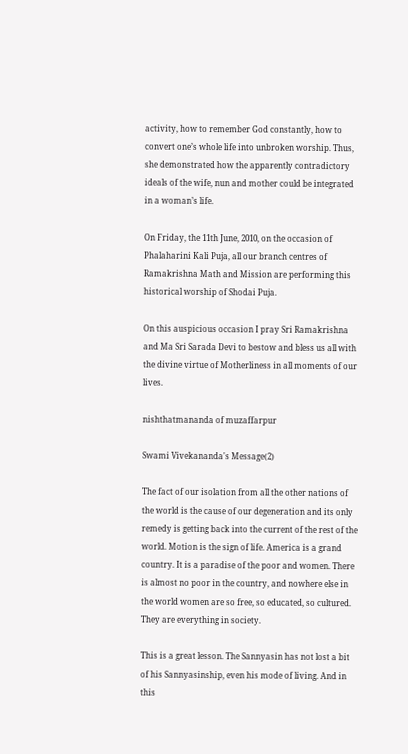activity, how to remember God constantly, how to convert one’s whole life into unbroken worship. Thus, she demonstrated how the apparently contradictory ideals of the wife, nun and mother could be integrated in a woman’s life.

On Friday, the 11th June, 2010, on the occasion of Phalaharini Kali Puja, all our branch centres of Ramakrishna Math and Mission are performing this historical worship of Shodai Puja.

On this auspicious occasion I pray Sri Ramakrishna and Ma Sri Sarada Devi to bestow and bless us all with the divine virtue of Motherliness in all moments of our lives.

nishthatmananda of muzaffarpur

Swami Vivekananda's Message(2)

The fact of our isolation from all the other nations of the world is the cause of our degeneration and its only remedy is getting back into the current of the rest of the world. Motion is the sign of life. America is a grand country. It is a paradise of the poor and women. There is almost no poor in the country, and nowhere else in the world women are so free, so educated, so cultured. They are everything in society.

This is a great lesson. The Sannyasin has not lost a bit of his Sannyasinship, even his mode of living. And in this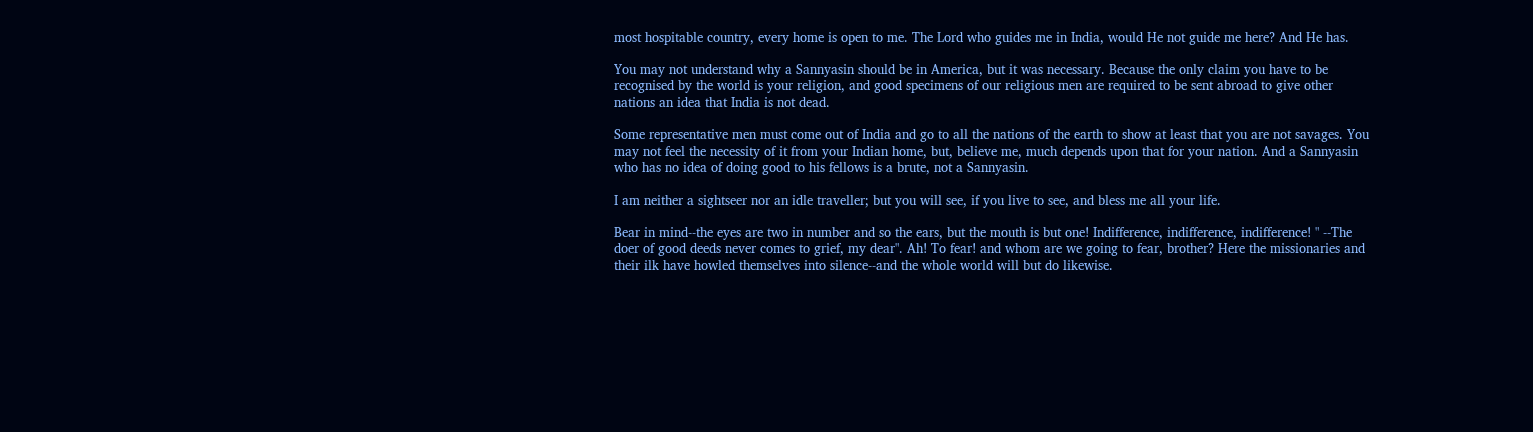most hospitable country, every home is open to me. The Lord who guides me in India, would He not guide me here? And He has.

You may not understand why a Sannyasin should be in America, but it was necessary. Because the only claim you have to be recognised by the world is your religion, and good specimens of our religious men are required to be sent abroad to give other nations an idea that India is not dead.

Some representative men must come out of India and go to all the nations of the earth to show at least that you are not savages. You may not feel the necessity of it from your Indian home, but, believe me, much depends upon that for your nation. And a Sannyasin who has no idea of doing good to his fellows is a brute, not a Sannyasin.

I am neither a sightseer nor an idle traveller; but you will see, if you live to see, and bless me all your life.

Bear in mind--the eyes are two in number and so the ears, but the mouth is but one! Indifference, indifference, indifference! " --The doer of good deeds never comes to grief, my dear". Ah! To fear! and whom are we going to fear, brother? Here the missionaries and their ilk have howled themselves into silence--and the whole world will but do likewise.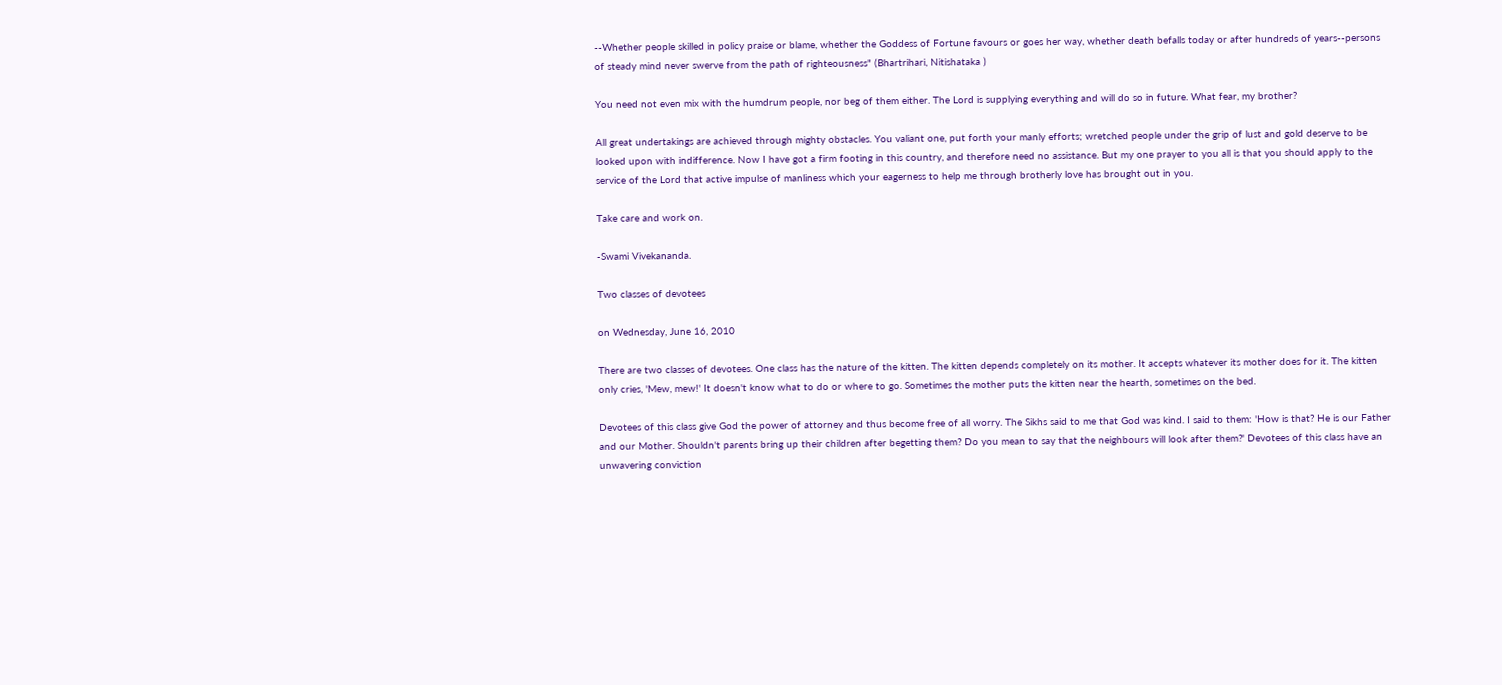--Whether people skilled in policy praise or blame, whether the Goddess of Fortune favours or goes her way, whether death befalls today or after hundreds of years--persons of steady mind never swerve from the path of righteousness" (Bhartrihari, Nitishataka )

You need not even mix with the humdrum people, nor beg of them either. The Lord is supplying everything and will do so in future. What fear, my brother?

All great undertakings are achieved through mighty obstacles. You valiant one, put forth your manly efforts; wretched people under the grip of lust and gold deserve to be looked upon with indifference. Now I have got a firm footing in this country, and therefore need no assistance. But my one prayer to you all is that you should apply to the service of the Lord that active impulse of manliness which your eagerness to help me through brotherly love has brought out in you.

Take care and work on.

-Swami Vivekananda.

Two classes of devotees

on Wednesday, June 16, 2010

There are two classes of devotees. One class has the nature of the kitten. The kitten depends completely on its mother. It accepts whatever its mother does for it. The kitten only cries, 'Mew, mew!' It doesn't know what to do or where to go. Sometimes the mother puts the kitten near the hearth, sometimes on the bed.

Devotees of this class give God the power of attorney and thus become free of all worry. The Sikhs said to me that God was kind. I said to them: 'How is that? He is our Father and our Mother. Shouldn't parents bring up their children after begetting them? Do you mean to say that the neighbours will look after them?' Devotees of this class have an unwavering conviction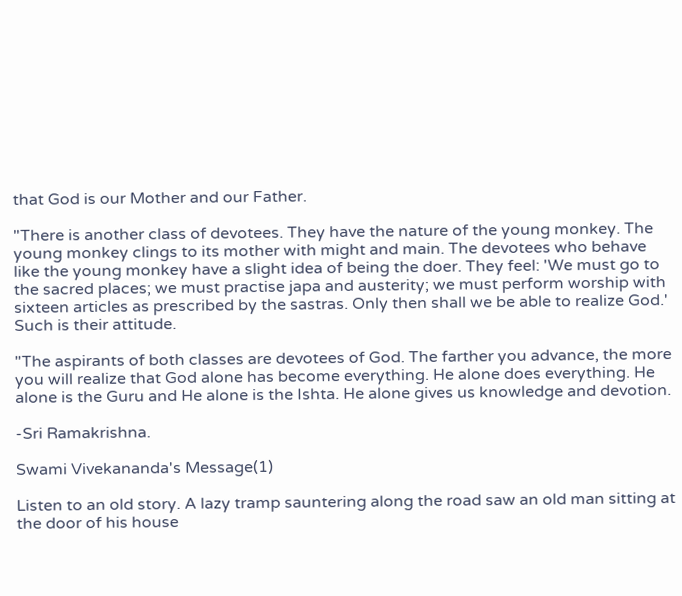that God is our Mother and our Father.

"There is another class of devotees. They have the nature of the young monkey. The young monkey clings to its mother with might and main. The devotees who behave like the young monkey have a slight idea of being the doer. They feel: 'We must go to the sacred places; we must practise japa and austerity; we must perform worship with sixteen articles as prescribed by the sastras. Only then shall we be able to realize God.' Such is their attitude.

"The aspirants of both classes are devotees of God. The farther you advance, the more you will realize that God alone has become everything. He alone does everything. He alone is the Guru and He alone is the Ishta. He alone gives us knowledge and devotion.

-Sri Ramakrishna.

Swami Vivekananda's Message(1)

Listen to an old story. A lazy tramp sauntering along the road saw an old man sitting at the door of his house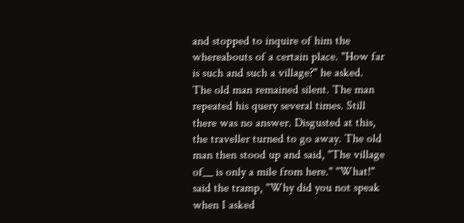and stopped to inquire of him the whereabouts of a certain place. "How far is such and such a village?" he asked. The old man remained silent. The man repeated his query several times. Still there was no answer. Disgusted at this, the traveller turned to go away. The old man then stood up and said, "The village of__ is only a mile from here." "What!" said the tramp, "Why did you not speak when I asked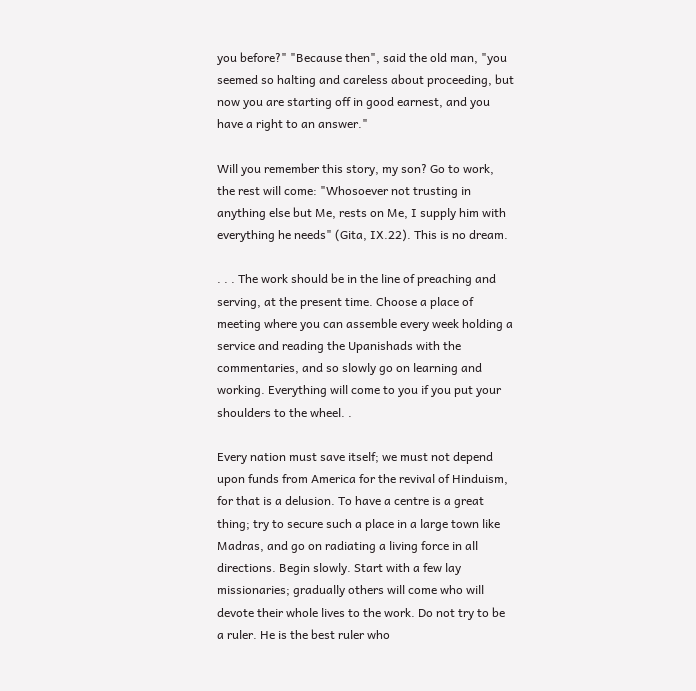you before?" "Because then", said the old man, "you seemed so halting and careless about proceeding, but now you are starting off in good earnest, and you have a right to an answer."

Will you remember this story, my son? Go to work, the rest will come: "Whosoever not trusting in anything else but Me, rests on Me, I supply him with everything he needs" (Gita, IX.22). This is no dream.

. . . The work should be in the line of preaching and serving, at the present time. Choose a place of meeting where you can assemble every week holding a service and reading the Upanishads with the commentaries, and so slowly go on learning and working. Everything will come to you if you put your shoulders to the wheel. .

Every nation must save itself; we must not depend upon funds from America for the revival of Hinduism, for that is a delusion. To have a centre is a great thing; try to secure such a place in a large town like Madras, and go on radiating a living force in all directions. Begin slowly. Start with a few lay missionaries; gradually others will come who will devote their whole lives to the work. Do not try to be a ruler. He is the best ruler who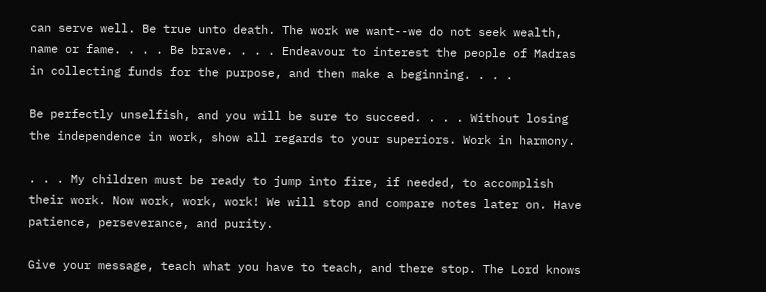can serve well. Be true unto death. The work we want--we do not seek wealth, name or fame. . . . Be brave. . . . Endeavour to interest the people of Madras in collecting funds for the purpose, and then make a beginning. . . .

Be perfectly unselfish, and you will be sure to succeed. . . . Without losing the independence in work, show all regards to your superiors. Work in harmony.

. . . My children must be ready to jump into fire, if needed, to accomplish their work. Now work, work, work! We will stop and compare notes later on. Have patience, perseverance, and purity.

Give your message, teach what you have to teach, and there stop. The Lord knows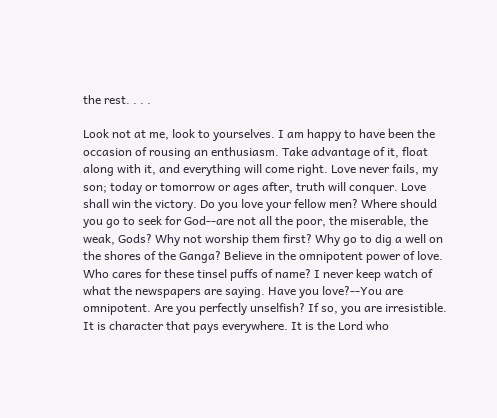the rest. . . .

Look not at me, look to yourselves. I am happy to have been the occasion of rousing an enthusiasm. Take advantage of it, float along with it, and everything will come right. Love never fails, my son; today or tomorrow or ages after, truth will conquer. Love shall win the victory. Do you love your fellow men? Where should you go to seek for God--are not all the poor, the miserable, the weak, Gods? Why not worship them first? Why go to dig a well on the shores of the Ganga? Believe in the omnipotent power of love. Who cares for these tinsel puffs of name? I never keep watch of what the newspapers are saying. Have you love?--You are omnipotent. Are you perfectly unselfish? If so, you are irresistible. It is character that pays everywhere. It is the Lord who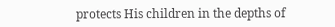protects His children in the depths of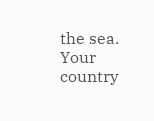the sea. Your country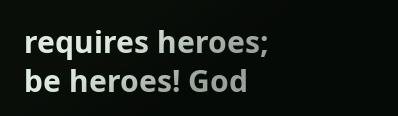requires heroes; be heroes! God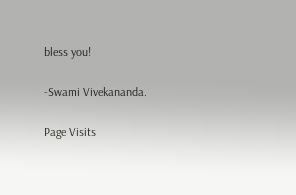bless you!

-Swami Vivekananda.

Page Visits